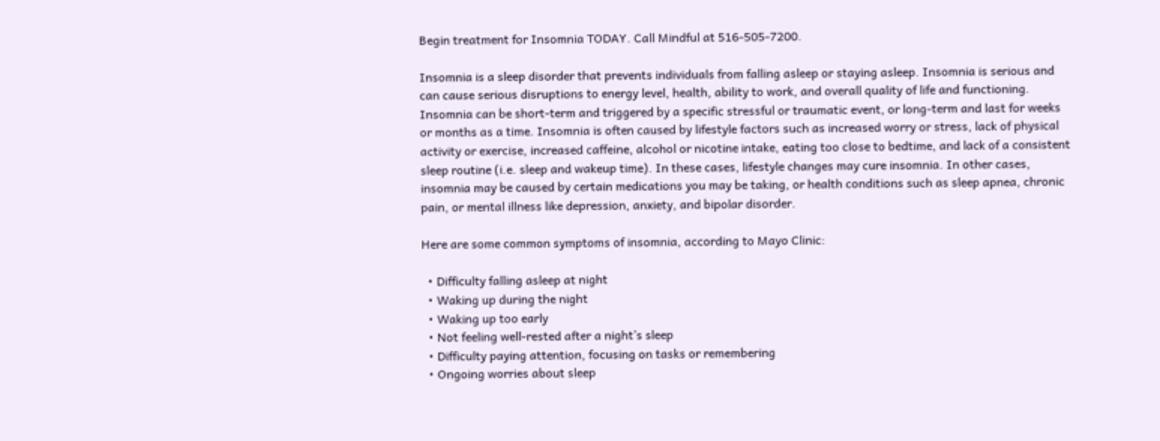Begin treatment for Insomnia TODAY. Call Mindful at 516-505-7200.

Insomnia is a sleep disorder that prevents individuals from falling asleep or staying asleep. Insomnia is serious and can cause serious disruptions to energy level, health, ability to work, and overall quality of life and functioning. Insomnia can be short-term and triggered by a specific stressful or traumatic event, or long-term and last for weeks or months as a time. Insomnia is often caused by lifestyle factors such as increased worry or stress, lack of physical activity or exercise, increased caffeine, alcohol or nicotine intake, eating too close to bedtime, and lack of a consistent sleep routine (i.e. sleep and wakeup time). In these cases, lifestyle changes may cure insomnia. In other cases, insomnia may be caused by certain medications you may be taking, or health conditions such as sleep apnea, chronic pain, or mental illness like depression, anxiety, and bipolar disorder.

Here are some common symptoms of insomnia, according to Mayo Clinic:

  • Difficulty falling asleep at night
  • Waking up during the night
  • Waking up too early
  • Not feeling well-rested after a night’s sleep
  • Difficulty paying attention, focusing on tasks or remembering
  • Ongoing worries about sleep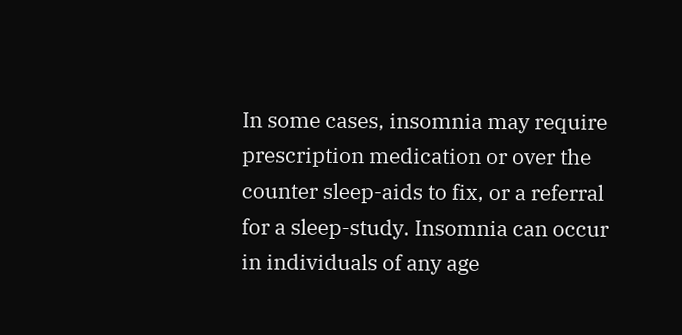In some cases, insomnia may require prescription medication or over the counter sleep-aids to fix, or a referral for a sleep-study. Insomnia can occur in individuals of any age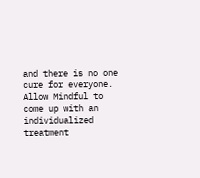and there is no one cure for everyone. Allow Mindful to come up with an individualized treatment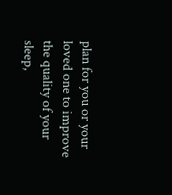plan for you or your loved one to improve the quality of your sleep,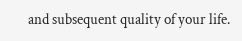and subsequent quality of your life.